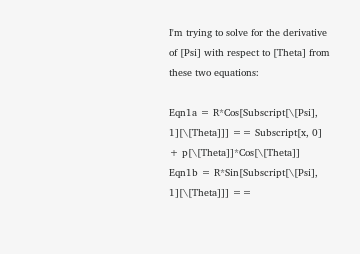I'm trying to solve for the derivative of [Psi] with respect to [Theta] from these two equations:

Eqn1a = R*Cos[Subscript[\[Psi], 1][\[Theta]]] == Subscript[x, 0] + p[\[Theta]]*Cos[\[Theta]]
Eqn1b = R*Sin[Subscript[\[Psi], 1][\[Theta]]] ==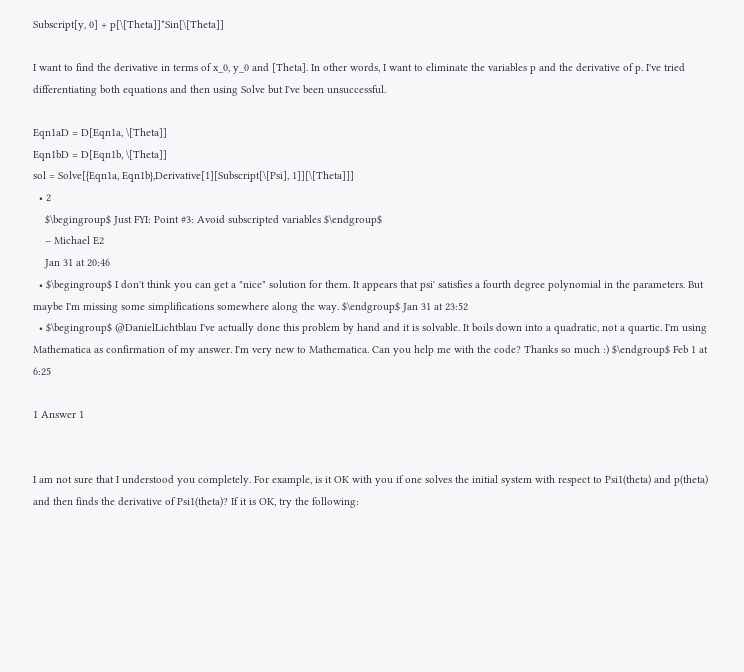Subscript[y, 0] + p[\[Theta]]*Sin[\[Theta]]

I want to find the derivative in terms of x_0, y_0 and [Theta]. In other words, I want to eliminate the variables p and the derivative of p. I've tried differentiating both equations and then using Solve but I've been unsuccessful.

Eqn1aD = D[Eqn1a, \[Theta]]
Eqn1bD = D[Eqn1b, \[Theta]]
sol = Solve[{Eqn1a, Eqn1b},Derivative[1][Subscript[\[Psi], 1]][\[Theta]]]
  • 2
    $\begingroup$ Just FYI: Point #3: Avoid subscripted variables $\endgroup$
    – Michael E2
    Jan 31 at 20:46
  • $\begingroup$ I don't think you can get a "nice" solution for them. It appears that psi' satisfies a fourth degree polynomial in the parameters. But maybe I'm missing some simplifications somewhere along the way. $\endgroup$ Jan 31 at 23:52
  • $\begingroup$ @DanielLichtblau I've actually done this problem by hand and it is solvable. It boils down into a quadratic, not a quartic. I'm using Mathematica as confirmation of my answer. I'm very new to Mathematica. Can you help me with the code? Thanks so much :) $\endgroup$ Feb 1 at 6:25

1 Answer 1


I am not sure that I understood you completely. For example, is it OK with you if one solves the initial system with respect to Psi1(theta) and p(theta) and then finds the derivative of Psi1(theta)? If it is OK, try the following: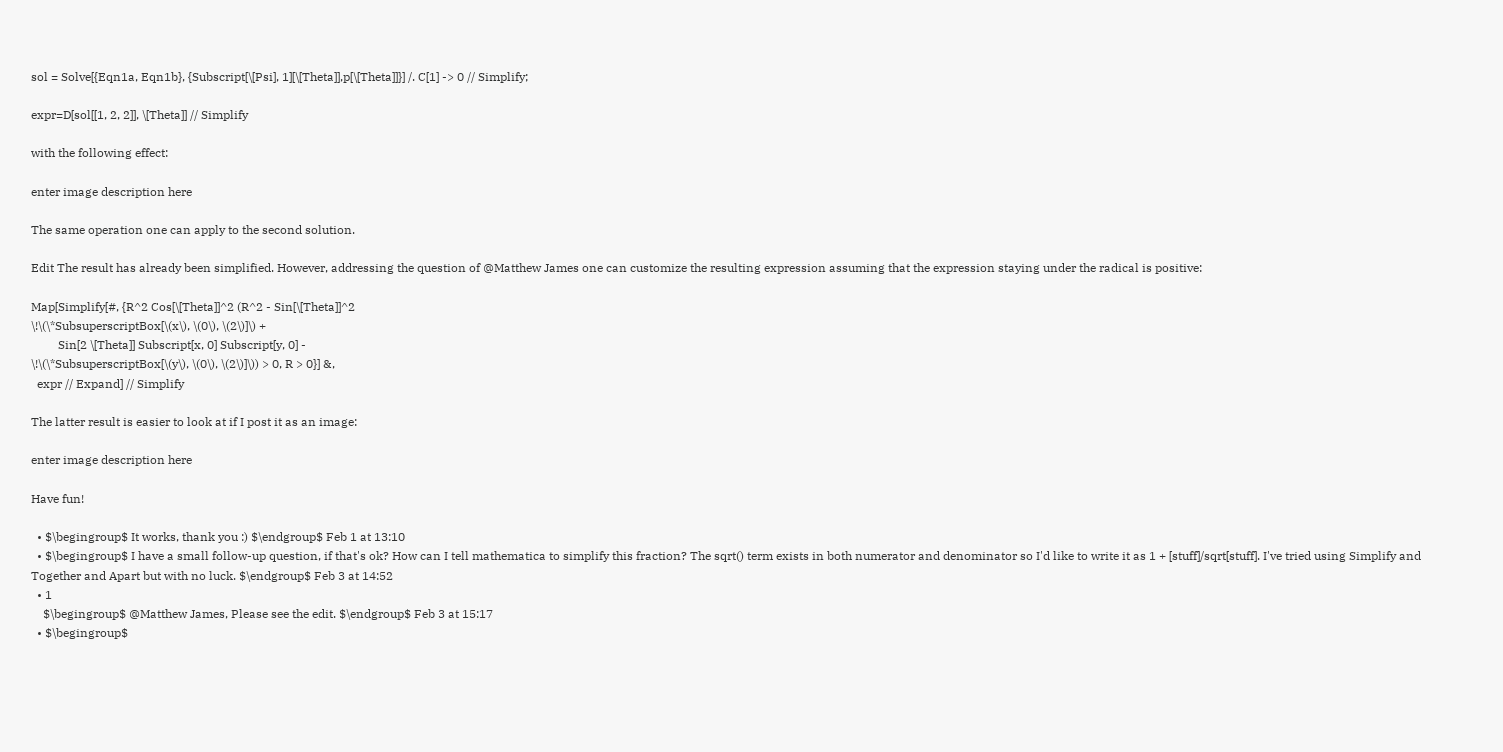sol = Solve[{Eqn1a, Eqn1b}, {Subscript[\[Psi], 1][\[Theta]],p[\[Theta]]}] /. C[1] -> 0 // Simplify;

expr=D[sol[[1, 2, 2]], \[Theta]] // Simplify

with the following effect:

enter image description here

The same operation one can apply to the second solution.

Edit The result has already been simplified. However, addressing the question of @Matthew James one can customize the resulting expression assuming that the expression staying under the radical is positive:

Map[Simplify[#, {R^2 Cos[\[Theta]]^2 (R^2 - Sin[\[Theta]]^2
\!\(\*SubsuperscriptBox[\(x\), \(0\), \(2\)]\) +
         Sin[2 \[Theta]] Subscript[x, 0] Subscript[y, 0] -
\!\(\*SubsuperscriptBox[\(y\), \(0\), \(2\)]\)) > 0, R > 0}] &,
  expr // Expand] // Simplify

The latter result is easier to look at if I post it as an image:

enter image description here

Have fun!

  • $\begingroup$ It works, thank you :) $\endgroup$ Feb 1 at 13:10
  • $\begingroup$ I have a small follow-up question, if that's ok? How can I tell mathematica to simplify this fraction? The sqrt() term exists in both numerator and denominator so I'd like to write it as 1 + [stuff]/sqrt[stuff]. I've tried using Simplify and Together and Apart but with no luck. $\endgroup$ Feb 3 at 14:52
  • 1
    $\begingroup$ @Matthew James, Please see the edit. $\endgroup$ Feb 3 at 15:17
  • $\begingroup$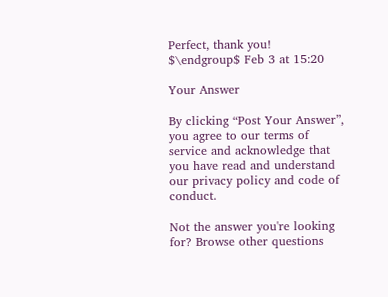Perfect, thank you! $\endgroup$ Feb 3 at 15:20

Your Answer

By clicking “Post Your Answer”, you agree to our terms of service and acknowledge that you have read and understand our privacy policy and code of conduct.

Not the answer you're looking for? Browse other questions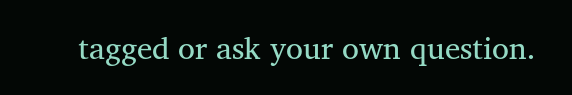tagged or ask your own question.